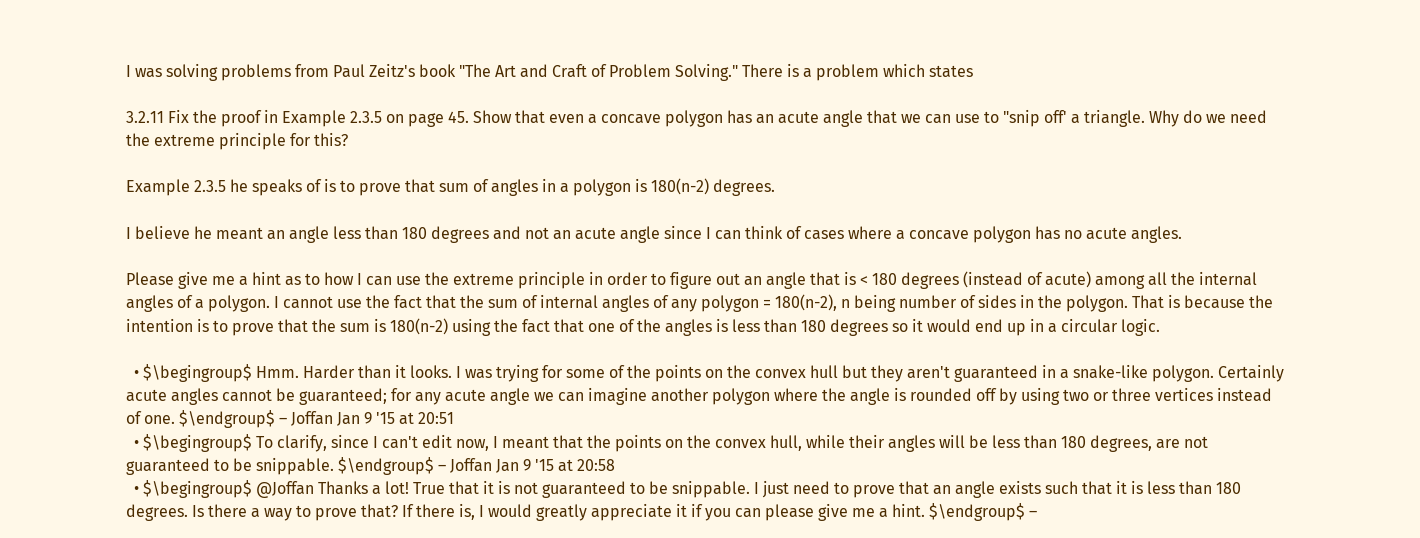I was solving problems from Paul Zeitz's book "The Art and Craft of Problem Solving." There is a problem which states

3.2.11 Fix the proof in Example 2.3.5 on page 45. Show that even a concave polygon has an acute angle that we can use to "snip off' a triangle. Why do we need the extreme principle for this?

Example 2.3.5 he speaks of is to prove that sum of angles in a polygon is 180(n-2) degrees.

I believe he meant an angle less than 180 degrees and not an acute angle since I can think of cases where a concave polygon has no acute angles.

Please give me a hint as to how I can use the extreme principle in order to figure out an angle that is < 180 degrees (instead of acute) among all the internal angles of a polygon. I cannot use the fact that the sum of internal angles of any polygon = 180(n-2), n being number of sides in the polygon. That is because the intention is to prove that the sum is 180(n-2) using the fact that one of the angles is less than 180 degrees so it would end up in a circular logic.

  • $\begingroup$ Hmm. Harder than it looks. I was trying for some of the points on the convex hull but they aren't guaranteed in a snake-like polygon. Certainly acute angles cannot be guaranteed; for any acute angle we can imagine another polygon where the angle is rounded off by using two or three vertices instead of one. $\endgroup$ – Joffan Jan 9 '15 at 20:51
  • $\begingroup$ To clarify, since I can't edit now, I meant that the points on the convex hull, while their angles will be less than 180 degrees, are not guaranteed to be snippable. $\endgroup$ – Joffan Jan 9 '15 at 20:58
  • $\begingroup$ @Joffan Thanks a lot! True that it is not guaranteed to be snippable. I just need to prove that an angle exists such that it is less than 180 degrees. Is there a way to prove that? If there is, I would greatly appreciate it if you can please give me a hint. $\endgroup$ –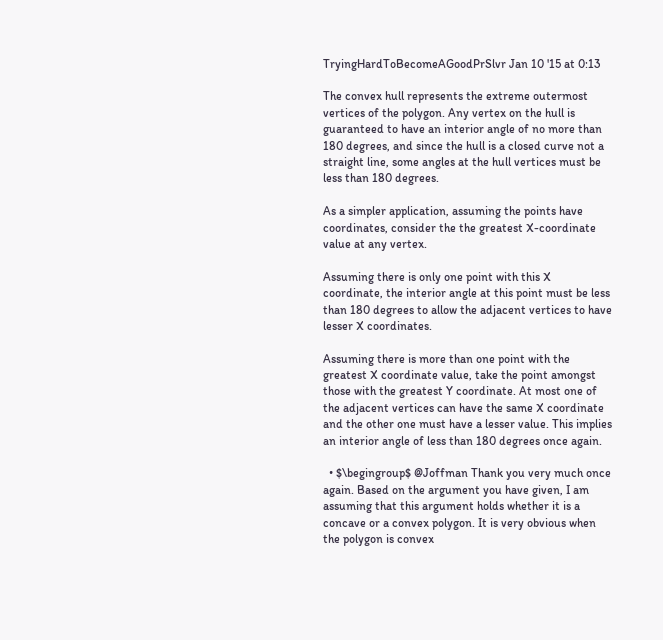TryingHardToBecomeAGoodPrSlvr Jan 10 '15 at 0:13

The convex hull represents the extreme outermost vertices of the polygon. Any vertex on the hull is guaranteed to have an interior angle of no more than 180 degrees, and since the hull is a closed curve not a straight line, some angles at the hull vertices must be less than 180 degrees.

As a simpler application, assuming the points have coordinates, consider the the greatest X-coordinate value at any vertex.

Assuming there is only one point with this X coordinate, the interior angle at this point must be less than 180 degrees to allow the adjacent vertices to have lesser X coordinates.

Assuming there is more than one point with the greatest X coordinate value, take the point amongst those with the greatest Y coordinate. At most one of the adjacent vertices can have the same X coordinate and the other one must have a lesser value. This implies an interior angle of less than 180 degrees once again.

  • $\begingroup$ @Joffman Thank you very much once again. Based on the argument you have given, I am assuming that this argument holds whether it is a concave or a convex polygon. It is very obvious when the polygon is convex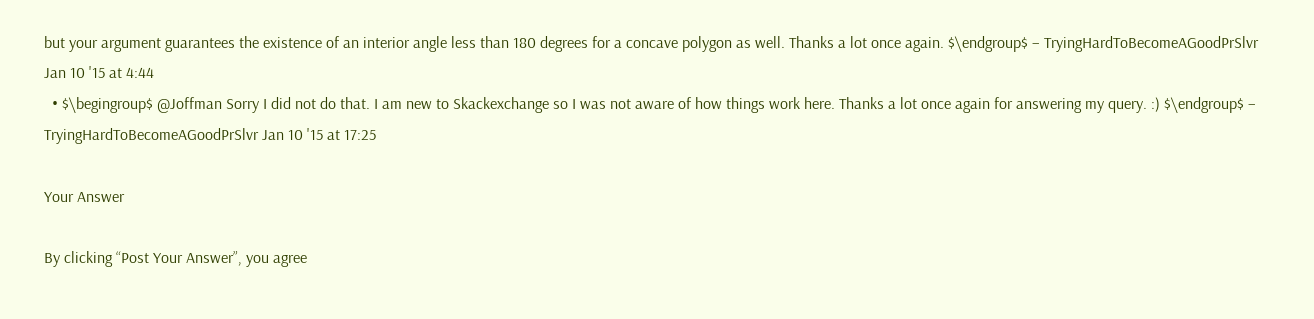but your argument guarantees the existence of an interior angle less than 180 degrees for a concave polygon as well. Thanks a lot once again. $\endgroup$ – TryingHardToBecomeAGoodPrSlvr Jan 10 '15 at 4:44
  • $\begingroup$ @Joffman Sorry I did not do that. I am new to Skackexchange so I was not aware of how things work here. Thanks a lot once again for answering my query. :) $\endgroup$ – TryingHardToBecomeAGoodPrSlvr Jan 10 '15 at 17:25

Your Answer

By clicking “Post Your Answer”, you agree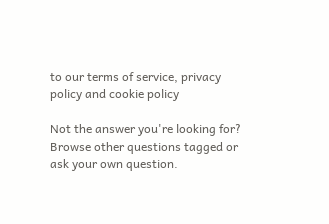to our terms of service, privacy policy and cookie policy

Not the answer you're looking for? Browse other questions tagged or ask your own question.